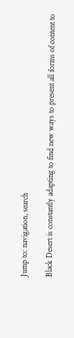Jump to: navigation, search

Black Desert is constantly adapting to find new ways to present all forms of content to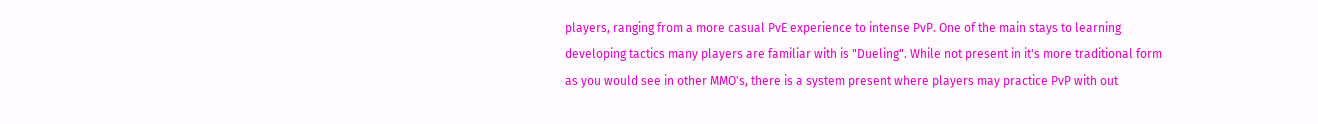players, ranging from a more casual PvE experience to intense PvP. One of the main stays to learning developing tactics many players are familiar with is "Dueling". While not present in it's more traditional form as you would see in other MMO's, there is a system present where players may practice PvP with out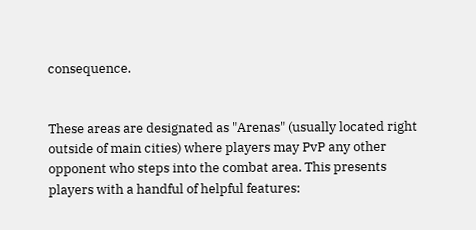consequence.


These areas are designated as "Arenas" (usually located right outside of main cities) where players may PvP any other opponent who steps into the combat area. This presents players with a handful of helpful features: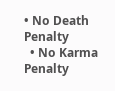• No Death Penalty
  • No Karma Penalty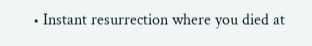• Instant resurrection where you died at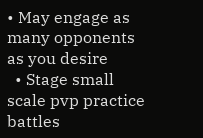• May engage as many opponents as you desire
  • Stage small scale pvp practice battles